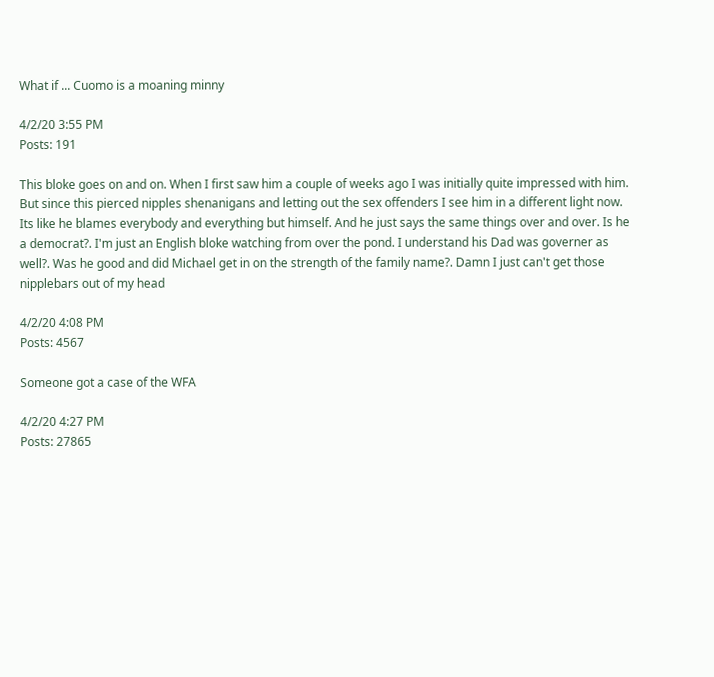What if ... Cuomo is a moaning minny

4/2/20 3:55 PM
Posts: 191

This bloke goes on and on. When I first saw him a couple of weeks ago I was initially quite impressed with him. But since this pierced nipples shenanigans and letting out the sex offenders I see him in a different light now. Its like he blames everybody and everything but himself. And he just says the same things over and over. Is he a democrat?. I'm just an English bloke watching from over the pond. I understand his Dad was governer as well?. Was he good and did Michael get in on the strength of the family name?. Damn I just can't get those nipplebars out of my head

4/2/20 4:08 PM
Posts: 4567

Someone got a case of the WFA

4/2/20 4:27 PM
Posts: 27865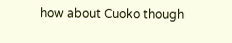how about Cuoko though